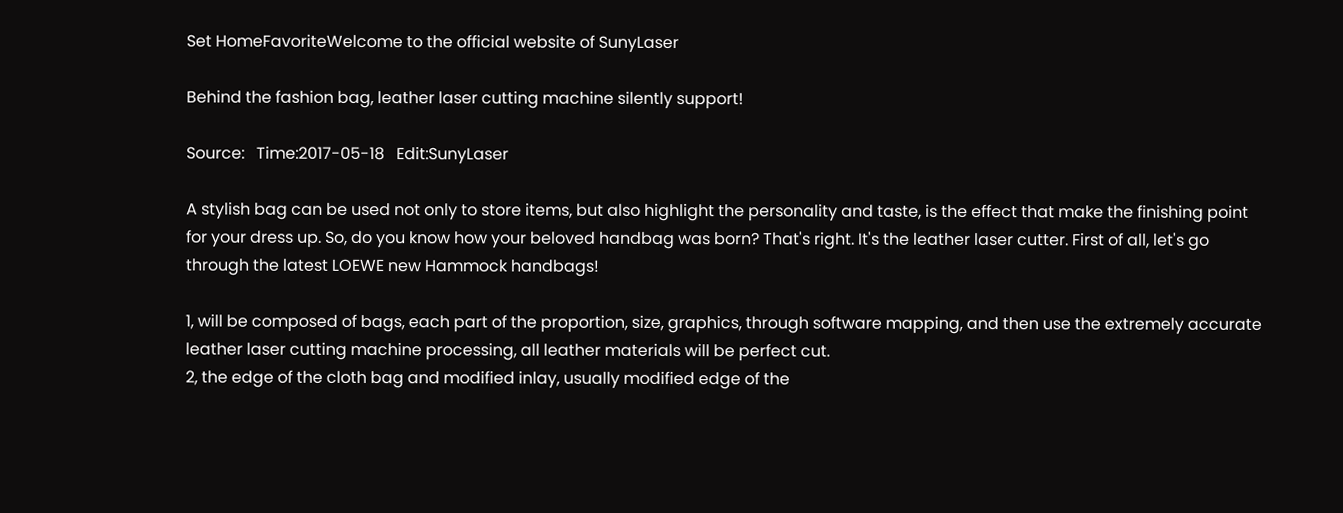Set HomeFavoriteWelcome to the official website of SunyLaser

Behind the fashion bag, leather laser cutting machine silently support!

Source:   Time:2017-05-18   Edit:SunyLaser

A stylish bag can be used not only to store items, but also highlight the personality and taste, is the effect that make the finishing point for your dress up. So, do you know how your beloved handbag was born? That's right. It's the leather laser cutter. First of all, let's go through the latest LOEWE new Hammock handbags!

1, will be composed of bags, each part of the proportion, size, graphics, through software mapping, and then use the extremely accurate leather laser cutting machine processing, all leather materials will be perfect cut.
2, the edge of the cloth bag and modified inlay, usually modified edge of the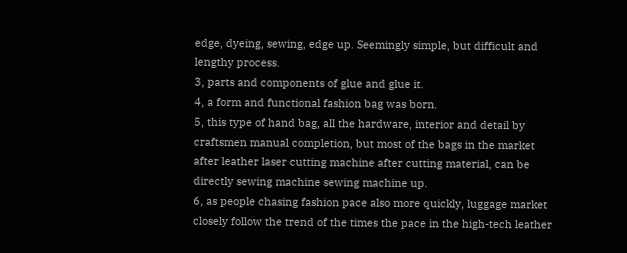edge, dyeing, sewing, edge up. Seemingly simple, but difficult and lengthy process.
3, parts and components of glue and glue it.
4, a form and functional fashion bag was born.
5, this type of hand bag, all the hardware, interior and detail by craftsmen manual completion, but most of the bags in the market after leather laser cutting machine after cutting material, can be directly sewing machine sewing machine up.
6, as people chasing fashion pace also more quickly, luggage market closely follow the trend of the times the pace in the high-tech leather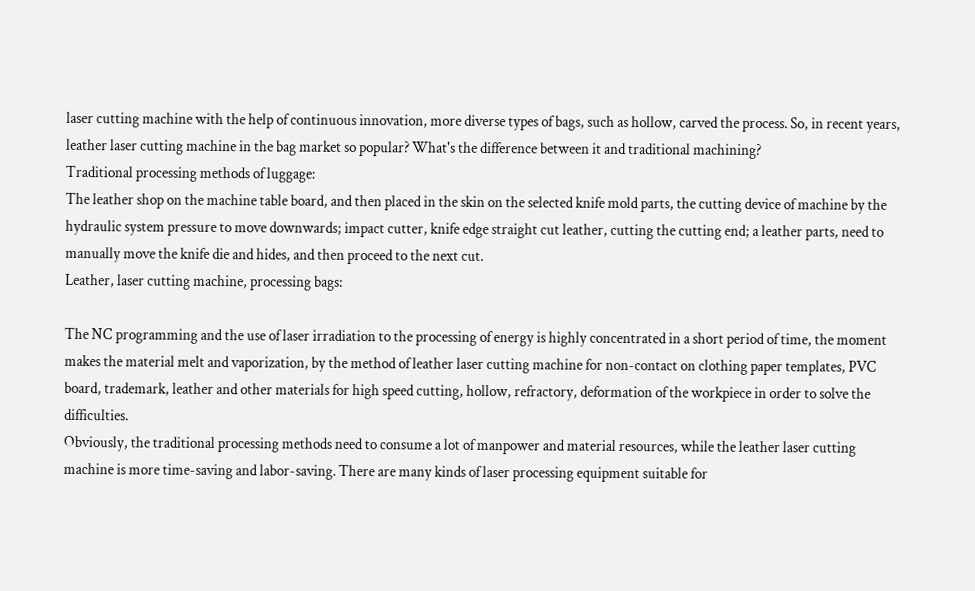laser cutting machine with the help of continuous innovation, more diverse types of bags, such as hollow, carved the process. So, in recent years, leather laser cutting machine in the bag market so popular? What's the difference between it and traditional machining?
Traditional processing methods of luggage:
The leather shop on the machine table board, and then placed in the skin on the selected knife mold parts, the cutting device of machine by the hydraulic system pressure to move downwards; impact cutter, knife edge straight cut leather, cutting the cutting end; a leather parts, need to manually move the knife die and hides, and then proceed to the next cut.
Leather, laser cutting machine, processing bags:

The NC programming and the use of laser irradiation to the processing of energy is highly concentrated in a short period of time, the moment makes the material melt and vaporization, by the method of leather laser cutting machine for non-contact on clothing paper templates, PVC board, trademark, leather and other materials for high speed cutting, hollow, refractory, deformation of the workpiece in order to solve the difficulties.
Obviously, the traditional processing methods need to consume a lot of manpower and material resources, while the leather laser cutting machine is more time-saving and labor-saving. There are many kinds of laser processing equipment suitable for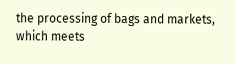the processing of bags and markets, which meets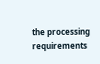the processing requirements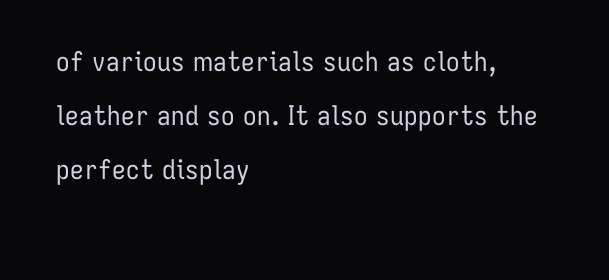of various materials such as cloth, leather and so on. It also supports the perfect display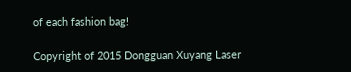of each fashion bag!

Copyright of 2015 Dongguan Xuyang Laser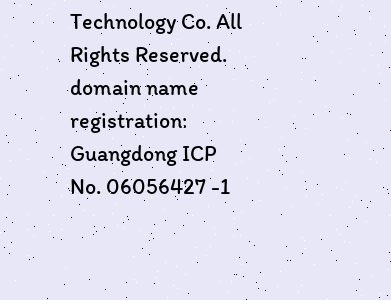Technology Co. All Rights Reserved. domain name registration: Guangdong ICP No. 06056427 -1